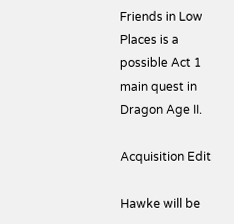Friends in Low Places is a possible Act 1 main quest in Dragon Age II.

Acquisition Edit

Hawke will be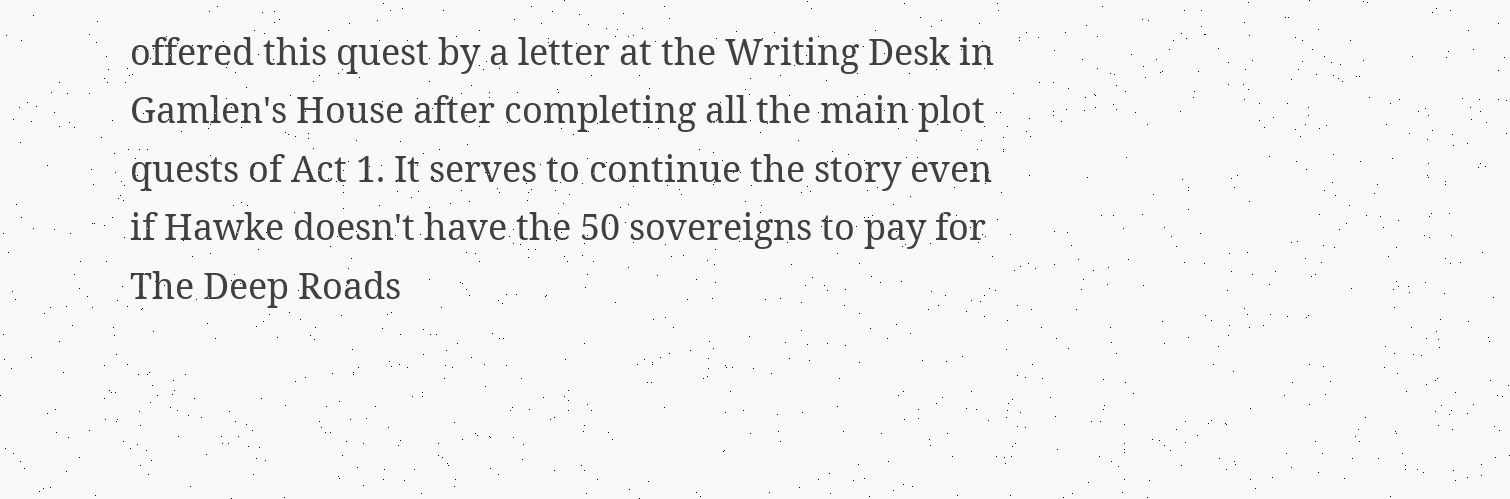offered this quest by a letter at the Writing Desk in Gamlen's House after completing all the main plot quests of Act 1. It serves to continue the story even if Hawke doesn't have the 50 sovereigns to pay for The Deep Roads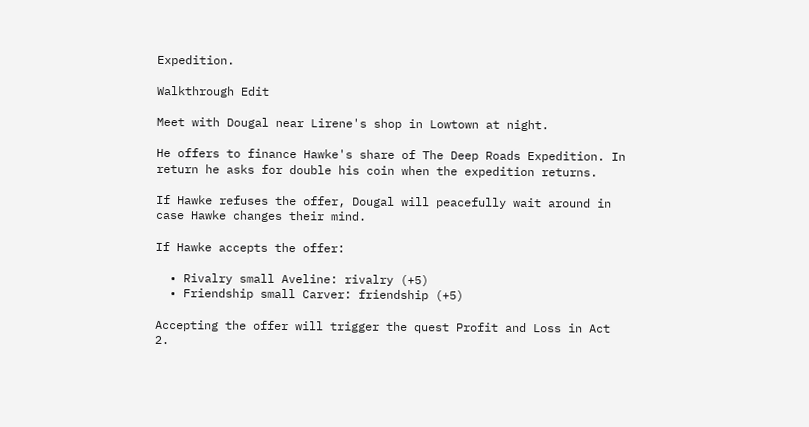Expedition.

Walkthrough Edit

Meet with Dougal near Lirene's shop in Lowtown at night.

He offers to finance Hawke's share of The Deep Roads Expedition. In return he asks for double his coin when the expedition returns.

If Hawke refuses the offer, Dougal will peacefully wait around in case Hawke changes their mind.

If Hawke accepts the offer:

  • Rivalry small Aveline: rivalry (+5)
  • Friendship small Carver: friendship (+5)

Accepting the offer will trigger the quest Profit and Loss in Act 2.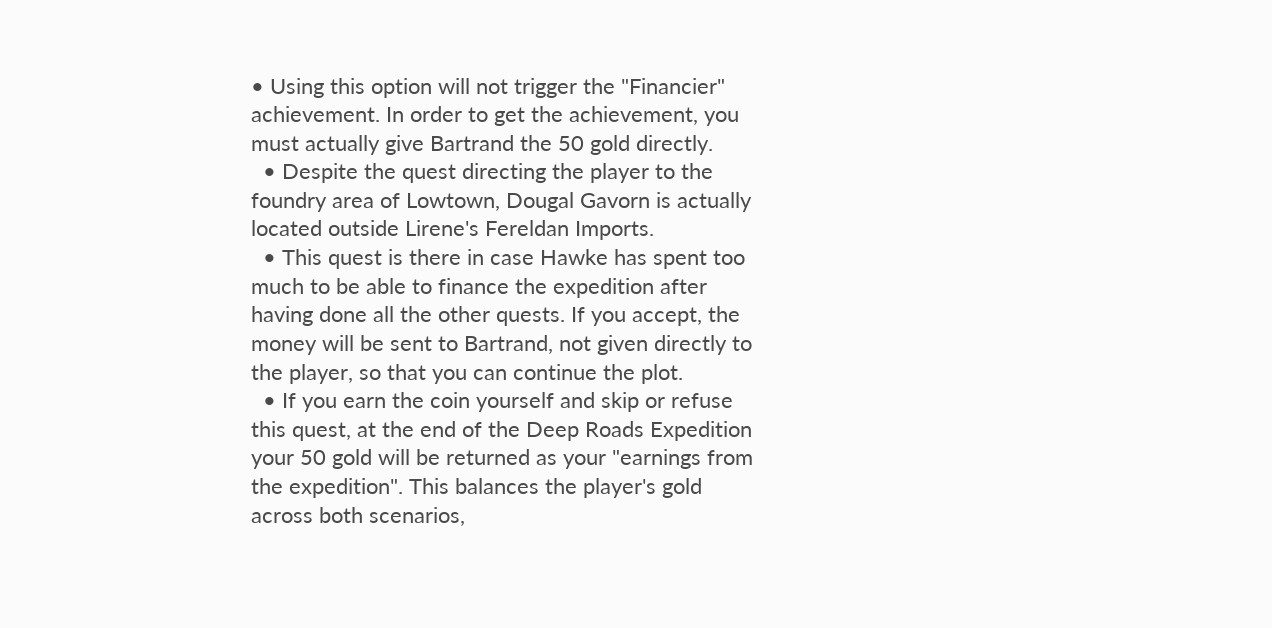• Using this option will not trigger the "Financier" achievement. In order to get the achievement, you must actually give Bartrand the 50 gold directly.
  • Despite the quest directing the player to the foundry area of Lowtown, Dougal Gavorn is actually located outside Lirene's Fereldan Imports.
  • This quest is there in case Hawke has spent too much to be able to finance the expedition after having done all the other quests. If you accept, the money will be sent to Bartrand, not given directly to the player, so that you can continue the plot.
  • If you earn the coin yourself and skip or refuse this quest, at the end of the Deep Roads Expedition your 50 gold will be returned as your "earnings from the expedition". This balances the player's gold across both scenarios,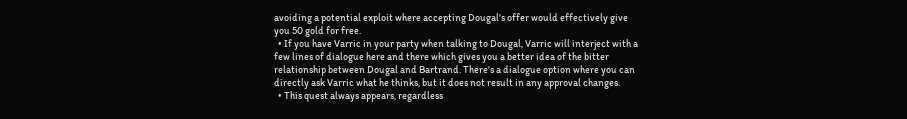avoiding a potential exploit where accepting Dougal's offer would effectively give you 50 gold for free.
  • If you have Varric in your party when talking to Dougal, Varric will interject with a few lines of dialogue here and there which gives you a better idea of the bitter relationship between Dougal and Bartrand. There's a dialogue option where you can directly ask Varric what he thinks, but it does not result in any approval changes.
  • This quest always appears, regardless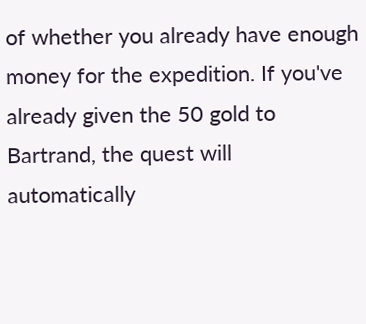of whether you already have enough money for the expedition. If you've already given the 50 gold to Bartrand, the quest will automatically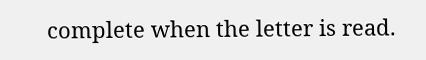complete when the letter is read.